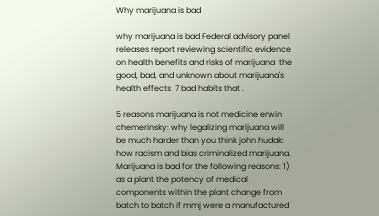Why marijuana is bad

why marijuana is bad Federal advisory panel releases report reviewing scientific evidence on health benefits and risks of marijuana  the good, bad, and unknown about marijuana's health effects  7 bad habits that .

5 reasons marijuana is not medicine erwin chemerinsky: why legalizing marijuana will be much harder than you think john hudak: how racism and bias criminalized marijuana. Marijuana is bad for the following reasons: 1) as a plant the potency of medical components within the plant change from batch to batch if mmj were a manufactured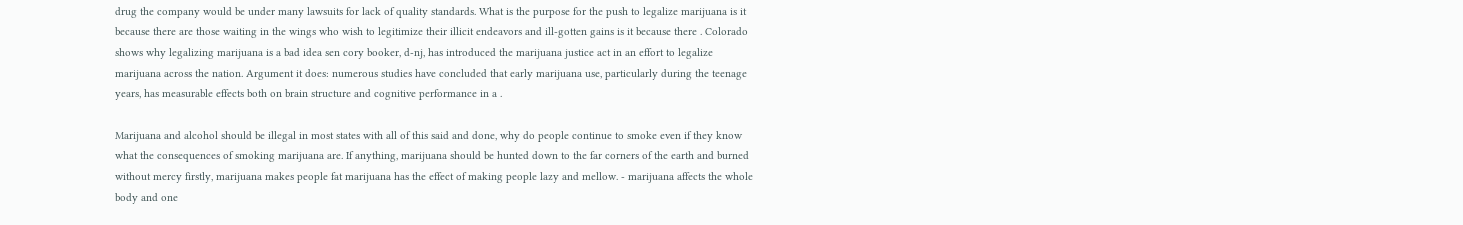drug the company would be under many lawsuits for lack of quality standards. What is the purpose for the push to legalize marijuana is it because there are those waiting in the wings who wish to legitimize their illicit endeavors and ill-gotten gains is it because there . Colorado shows why legalizing marijuana is a bad idea sen cory booker, d-nj, has introduced the marijuana justice act in an effort to legalize marijuana across the nation. Argument it does: numerous studies have concluded that early marijuana use, particularly during the teenage years, has measurable effects both on brain structure and cognitive performance in a .

Marijuana and alcohol should be illegal in most states with all of this said and done, why do people continue to smoke even if they know what the consequences of smoking marijuana are. If anything, marijuana should be hunted down to the far corners of the earth and burned without mercy firstly, marijuana makes people fat marijuana has the effect of making people lazy and mellow. - marijuana affects the whole body and one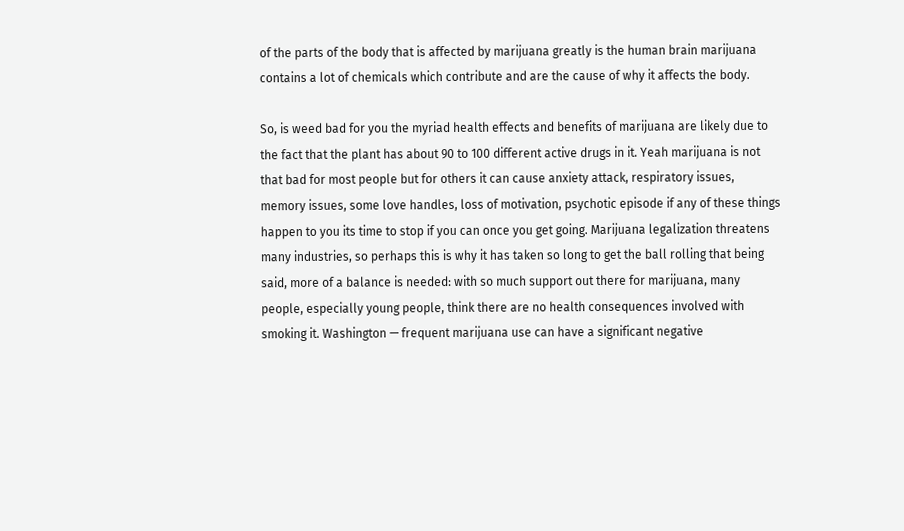of the parts of the body that is affected by marijuana greatly is the human brain marijuana contains a lot of chemicals which contribute and are the cause of why it affects the body.

So, is weed bad for you the myriad health effects and benefits of marijuana are likely due to the fact that the plant has about 90 to 100 different active drugs in it. Yeah marijuana is not that bad for most people but for others it can cause anxiety attack, respiratory issues, memory issues, some love handles, loss of motivation, psychotic episode if any of these things happen to you its time to stop if you can once you get going. Marijuana legalization threatens many industries, so perhaps this is why it has taken so long to get the ball rolling that being said, more of a balance is needed: with so much support out there for marijuana, many people, especially young people, think there are no health consequences involved with smoking it. Washington — frequent marijuana use can have a significant negative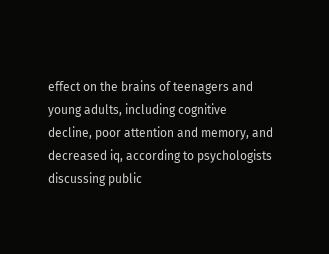effect on the brains of teenagers and young adults, including cognitive decline, poor attention and memory, and decreased iq, according to psychologists discussing public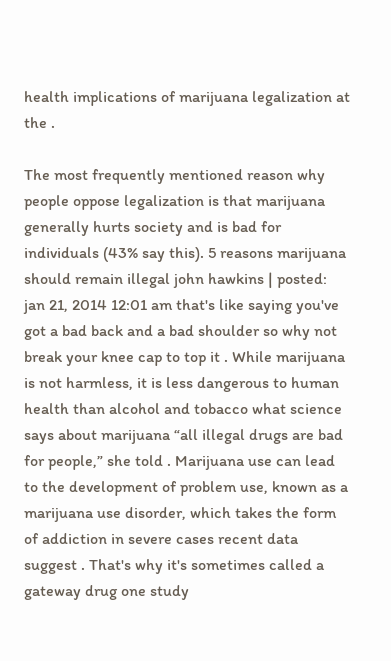health implications of marijuana legalization at the .

The most frequently mentioned reason why people oppose legalization is that marijuana generally hurts society and is bad for individuals (43% say this). 5 reasons marijuana should remain illegal john hawkins | posted: jan 21, 2014 12:01 am that's like saying you've got a bad back and a bad shoulder so why not break your knee cap to top it . While marijuana is not harmless, it is less dangerous to human health than alcohol and tobacco what science says about marijuana “all illegal drugs are bad for people,” she told . Marijuana use can lead to the development of problem use, known as a marijuana use disorder, which takes the form of addiction in severe cases recent data suggest . That's why it's sometimes called a gateway drug one study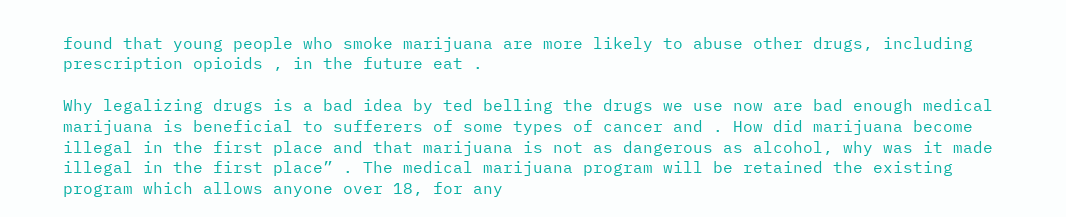found that young people who smoke marijuana are more likely to abuse other drugs, including prescription opioids , in the future eat .

Why legalizing drugs is a bad idea by ted belling the drugs we use now are bad enough medical marijuana is beneficial to sufferers of some types of cancer and . How did marijuana become illegal in the first place and that marijuana is not as dangerous as alcohol, why was it made illegal in the first place” . The medical marijuana program will be retained the existing program which allows anyone over 18, for any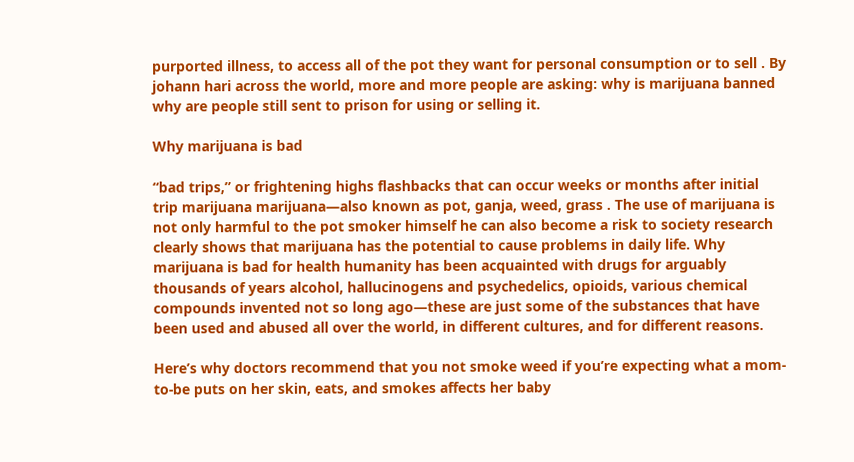purported illness, to access all of the pot they want for personal consumption or to sell . By johann hari across the world, more and more people are asking: why is marijuana banned why are people still sent to prison for using or selling it.

Why marijuana is bad

“bad trips,” or frightening highs flashbacks that can occur weeks or months after initial trip marijuana marijuana—also known as pot, ganja, weed, grass . The use of marijuana is not only harmful to the pot smoker himself he can also become a risk to society research clearly shows that marijuana has the potential to cause problems in daily life. Why marijuana is bad for health humanity has been acquainted with drugs for arguably thousands of years alcohol, hallucinogens and psychedelics, opioids, various chemical compounds invented not so long ago—these are just some of the substances that have been used and abused all over the world, in different cultures, and for different reasons.

Here’s why doctors recommend that you not smoke weed if you’re expecting what a mom-to-be puts on her skin, eats, and smokes affects her baby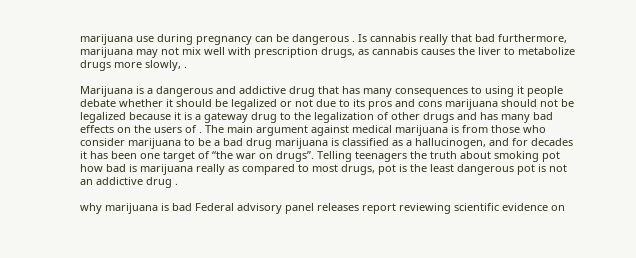marijuana use during pregnancy can be dangerous . Is cannabis really that bad furthermore, marijuana may not mix well with prescription drugs, as cannabis causes the liver to metabolize drugs more slowly, .

Marijuana is a dangerous and addictive drug that has many consequences to using it people debate whether it should be legalized or not due to its pros and cons marijuana should not be legalized because it is a gateway drug to the legalization of other drugs and has many bad effects on the users of . The main argument against medical marijuana is from those who consider marijuana to be a bad drug marijuana is classified as a hallucinogen, and for decades it has been one target of “the war on drugs”. Telling teenagers the truth about smoking pot how bad is marijuana really as compared to most drugs, pot is the least dangerous pot is not an addictive drug .

why marijuana is bad Federal advisory panel releases report reviewing scientific evidence on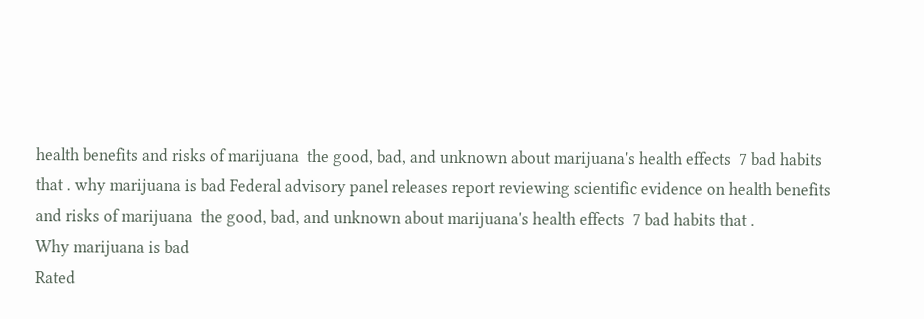health benefits and risks of marijuana  the good, bad, and unknown about marijuana's health effects  7 bad habits that . why marijuana is bad Federal advisory panel releases report reviewing scientific evidence on health benefits and risks of marijuana  the good, bad, and unknown about marijuana's health effects  7 bad habits that .
Why marijuana is bad
Rated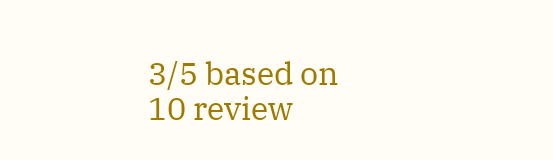3/5 based on 10 review